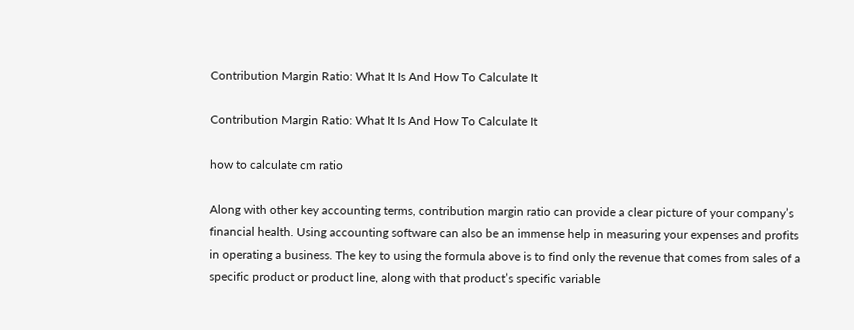Contribution Margin Ratio: What It Is And How To Calculate It

Contribution Margin Ratio: What It Is And How To Calculate It

how to calculate cm ratio

Along with other key accounting terms, contribution margin ratio can provide a clear picture of your company’s financial health. Using accounting software can also be an immense help in measuring your expenses and profits in operating a business. The key to using the formula above is to find only the revenue that comes from sales of a specific product or product line, along with that product’s specific variable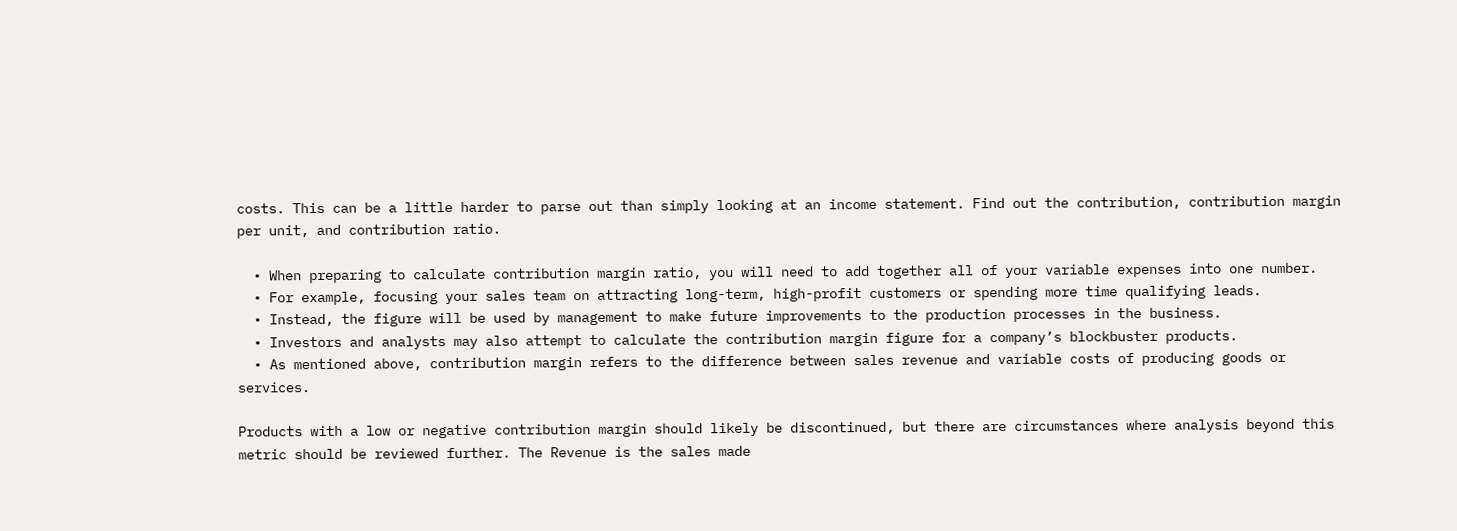costs. This can be a little harder to parse out than simply looking at an income statement. Find out the contribution, contribution margin per unit, and contribution ratio.

  • When preparing to calculate contribution margin ratio, you will need to add together all of your variable expenses into one number.
  • For example, focusing your sales team on attracting long-term, high-profit customers or spending more time qualifying leads.
  • Instead, the figure will be used by management to make future improvements to the production processes in the business.
  • Investors and analysts may also attempt to calculate the contribution margin figure for a company’s blockbuster products.
  • As mentioned above, contribution margin refers to the difference between sales revenue and variable costs of producing goods or services.

Products with a low or negative contribution margin should likely be discontinued, but there are circumstances where analysis beyond this metric should be reviewed further. The Revenue is the sales made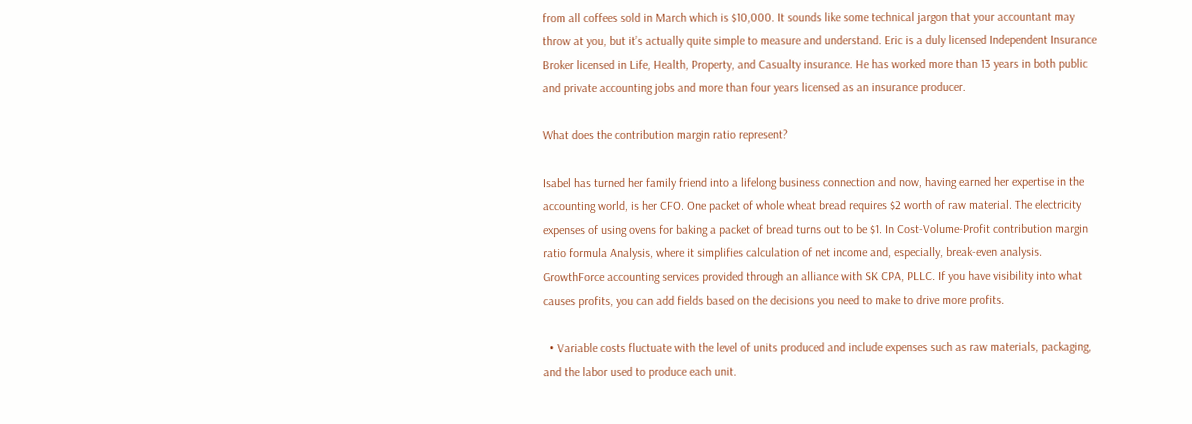from all coffees sold in March which is $10,000. It sounds like some technical jargon that your accountant may throw at you, but it’s actually quite simple to measure and understand. Eric is a duly licensed Independent Insurance Broker licensed in Life, Health, Property, and Casualty insurance. He has worked more than 13 years in both public and private accounting jobs and more than four years licensed as an insurance producer.

What does the contribution margin ratio represent?

Isabel has turned her family friend into a lifelong business connection and now, having earned her expertise in the accounting world, is her CFO. One packet of whole wheat bread requires $2 worth of raw material. The electricity expenses of using ovens for baking a packet of bread turns out to be $1. In Cost-Volume-Profit contribution margin ratio formula Analysis, where it simplifies calculation of net income and, especially, break-even analysis. GrowthForce accounting services provided through an alliance with SK CPA, PLLC. If you have visibility into what causes profits, you can add fields based on the decisions you need to make to drive more profits.

  • Variable costs fluctuate with the level of units produced and include expenses such as raw materials, packaging, and the labor used to produce each unit.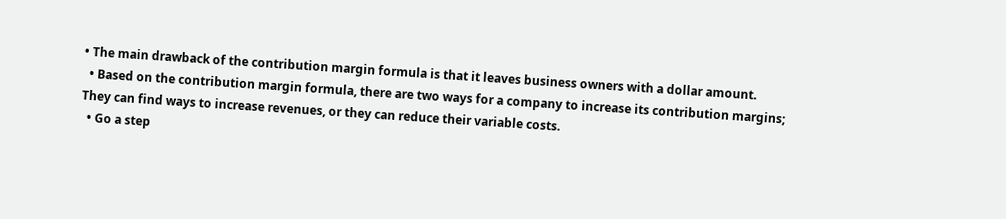• The main drawback of the contribution margin formula is that it leaves business owners with a dollar amount.
  • Based on the contribution margin formula, there are two ways for a company to increase its contribution margins; They can find ways to increase revenues, or they can reduce their variable costs.
  • Go a step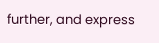further, and express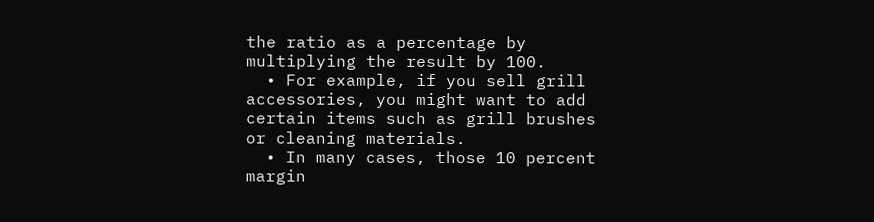the ratio as a percentage by multiplying the result by 100.
  • For example, if you sell grill accessories, you might want to add certain items such as grill brushes or cleaning materials.
  • In many cases, those 10 percent margin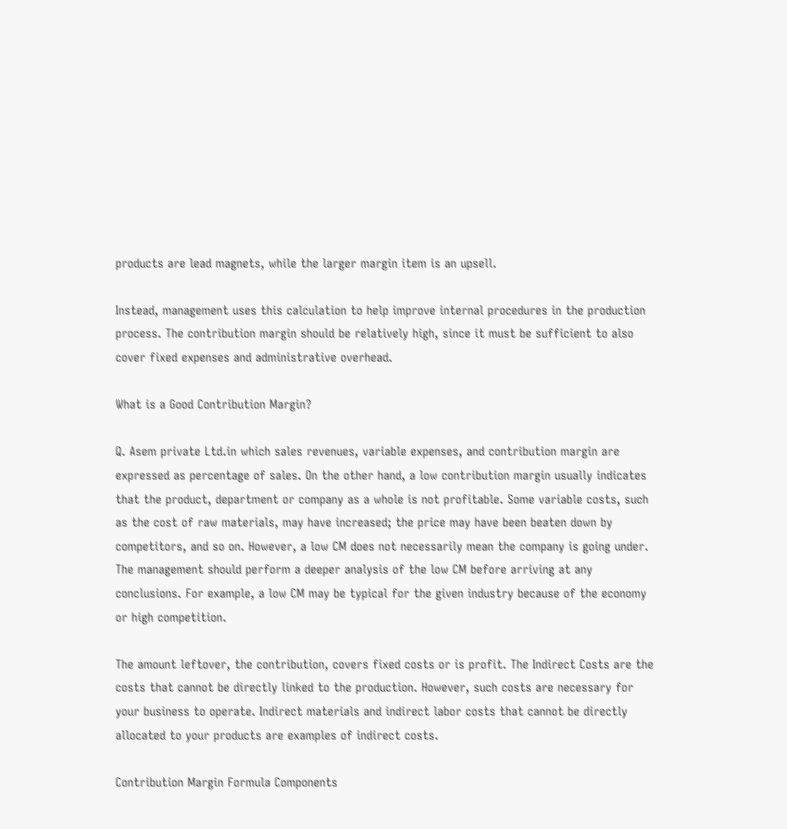products are lead magnets, while the larger margin item is an upsell.

Instead, management uses this calculation to help improve internal procedures in the production process. The contribution margin should be relatively high, since it must be sufficient to also cover fixed expenses and administrative overhead.

What is a Good Contribution Margin?

Q. Asem private Ltd.in which sales revenues, variable expenses, and contribution margin are expressed as percentage of sales. On the other hand, a low contribution margin usually indicates that the product, department or company as a whole is not profitable. Some variable costs, such as the cost of raw materials, may have increased; the price may have been beaten down by competitors, and so on. However, a low CM does not necessarily mean the company is going under. The management should perform a deeper analysis of the low CM before arriving at any conclusions. For example, a low CM may be typical for the given industry because of the economy or high competition.

The amount leftover, the contribution, covers fixed costs or is profit. The Indirect Costs are the costs that cannot be directly linked to the production. However, such costs are necessary for your business to operate. Indirect materials and indirect labor costs that cannot be directly allocated to your products are examples of indirect costs.

Contribution Margin Formula Components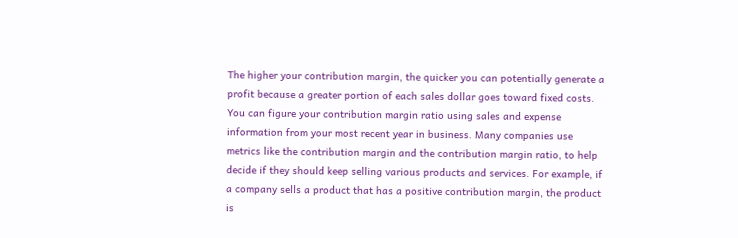The higher your contribution margin, the quicker you can potentially generate a profit because a greater portion of each sales dollar goes toward fixed costs. You can figure your contribution margin ratio using sales and expense information from your most recent year in business. Many companies use metrics like the contribution margin and the contribution margin ratio, to help decide if they should keep selling various products and services. For example, if a company sells a product that has a positive contribution margin, the product is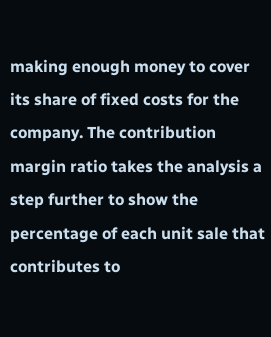making enough money to cover its share of fixed costs for the company. The contribution margin ratio takes the analysis a step further to show the percentage of each unit sale that contributes to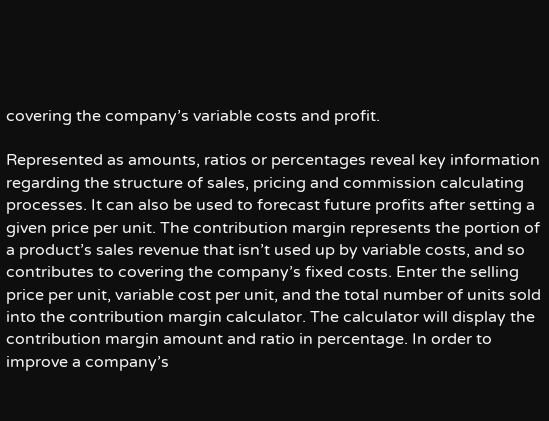covering the company’s variable costs and profit.

Represented as amounts, ratios or percentages reveal key information regarding the structure of sales, pricing and commission calculating processes. It can also be used to forecast future profits after setting a given price per unit. The contribution margin represents the portion of a product’s sales revenue that isn’t used up by variable costs, and so contributes to covering the company’s fixed costs. Enter the selling price per unit, variable cost per unit, and the total number of units sold into the contribution margin calculator. The calculator will display the contribution margin amount and ratio in percentage. In order to improve a company’s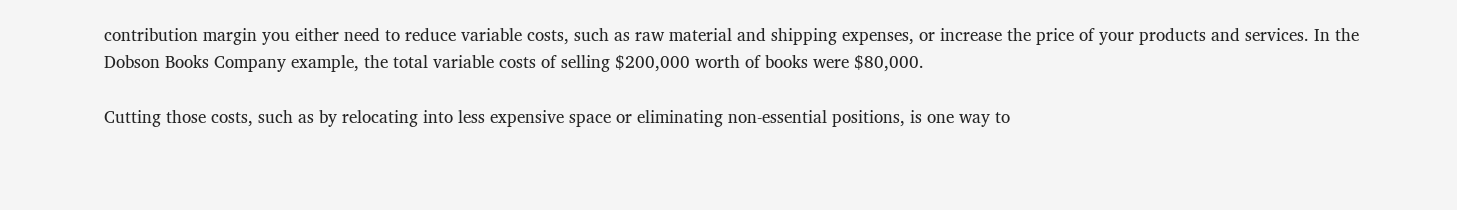contribution margin you either need to reduce variable costs, such as raw material and shipping expenses, or increase the price of your products and services. In the Dobson Books Company example, the total variable costs of selling $200,000 worth of books were $80,000.

Cutting those costs, such as by relocating into less expensive space or eliminating non-essential positions, is one way to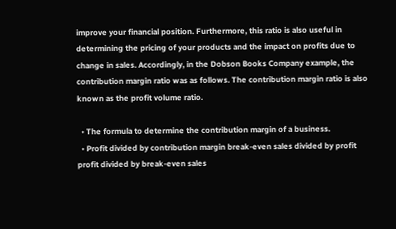improve your financial position. Furthermore, this ratio is also useful in determining the pricing of your products and the impact on profits due to change in sales. Accordingly, in the Dobson Books Company example, the contribution margin ratio was as follows. The contribution margin ratio is also known as the profit volume ratio.

  • The formula to determine the contribution margin of a business.
  • Profit divided by contribution margin break-even sales divided by profit profit divided by break-even sales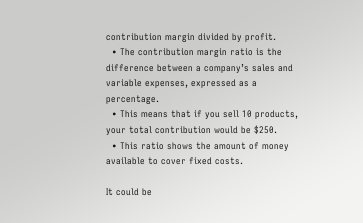contribution margin divided by profit.
  • The contribution margin ratio is the difference between a company’s sales and variable expenses, expressed as a percentage.
  • This means that if you sell 10 products, your total contribution would be $250.
  • This ratio shows the amount of money available to cover fixed costs.

It could be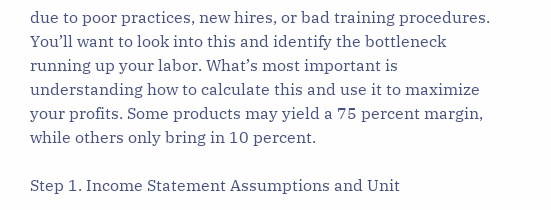due to poor practices, new hires, or bad training procedures. You’ll want to look into this and identify the bottleneck running up your labor. What’s most important is understanding how to calculate this and use it to maximize your profits. Some products may yield a 75 percent margin, while others only bring in 10 percent.

Step 1. Income Statement Assumptions and Unit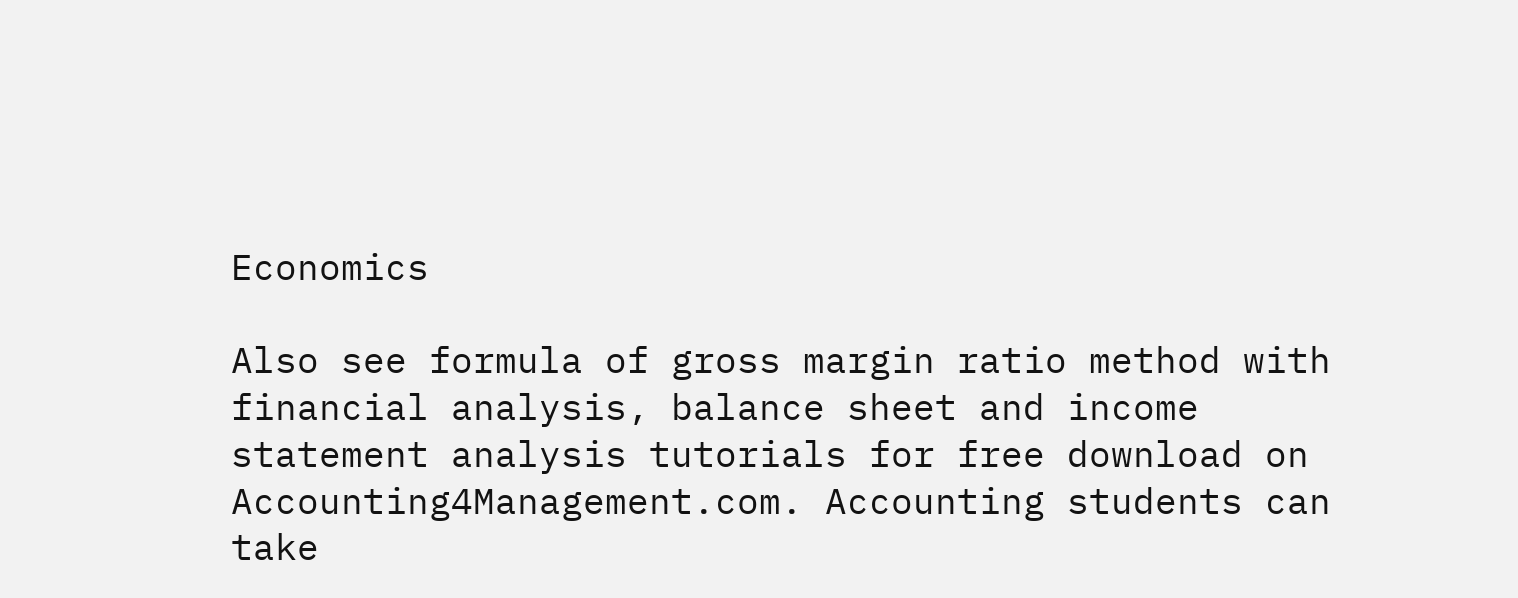Economics

Also see formula of gross margin ratio method with financial analysis, balance sheet and income statement analysis tutorials for free download on Accounting4Management.com. Accounting students can take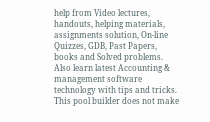help from Video lectures, handouts, helping materials, assignments solution, On-line Quizzes, GDB, Past Papers, books and Solved problems. Also learn latest Accounting & management software technology with tips and tricks. This pool builder does not make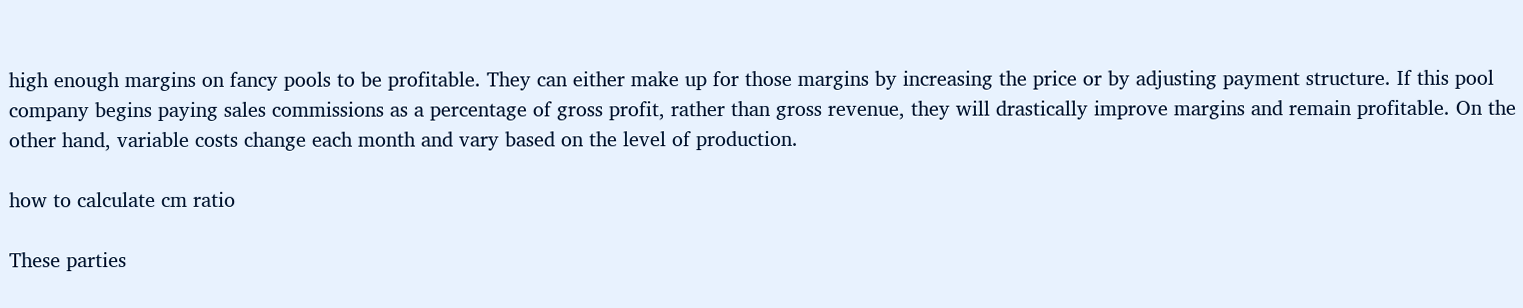high enough margins on fancy pools to be profitable. They can either make up for those margins by increasing the price or by adjusting payment structure. If this pool company begins paying sales commissions as a percentage of gross profit, rather than gross revenue, they will drastically improve margins and remain profitable. On the other hand, variable costs change each month and vary based on the level of production.

how to calculate cm ratio

These parties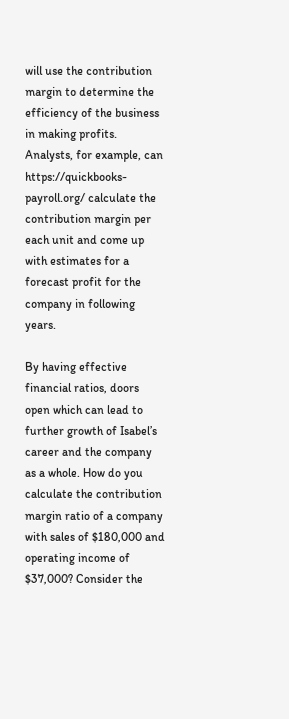will use the contribution margin to determine the efficiency of the business in making profits. Analysts, for example, can https://quickbooks-payroll.org/ calculate the contribution margin per each unit and come up with estimates for a forecast profit for the company in following years.

By having effective financial ratios, doors open which can lead to further growth of Isabel’s career and the company as a whole. How do you calculate the contribution margin ratio of a company with sales of $180,000 and operating income of $37,000? Consider the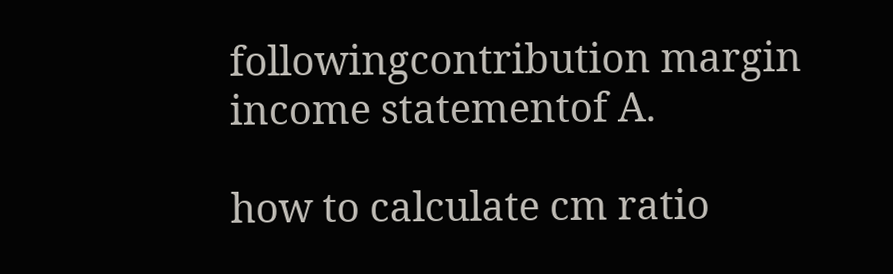followingcontribution margin income statementof A.

how to calculate cm ratio